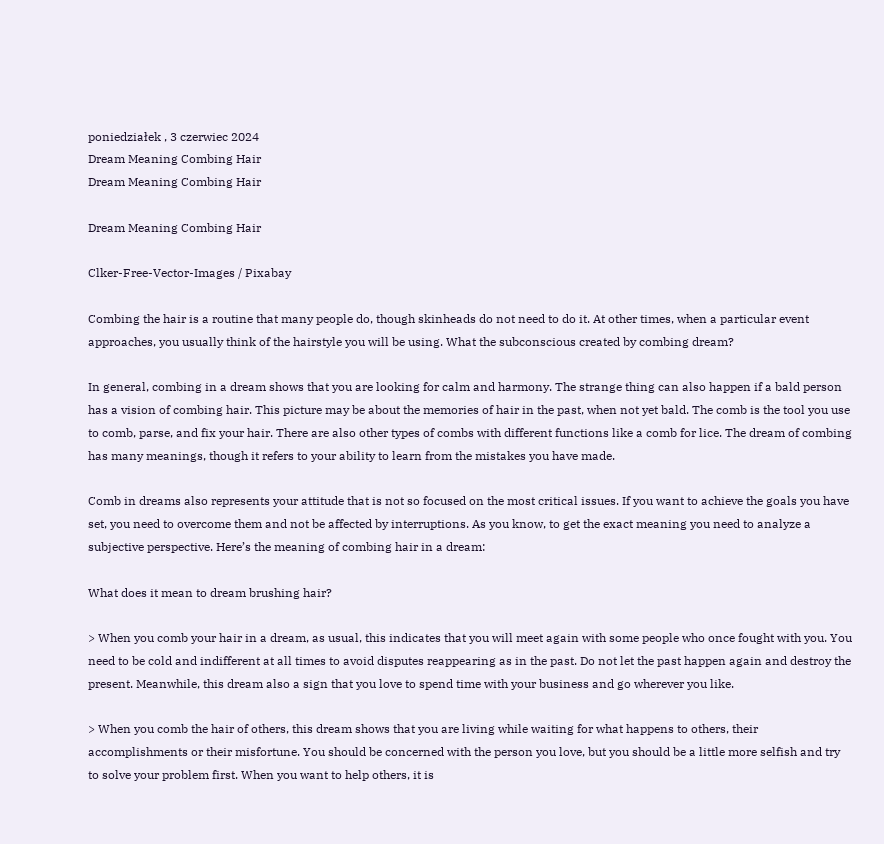poniedziałek , 3 czerwiec 2024
Dream Meaning Combing Hair
Dream Meaning Combing Hair

Dream Meaning Combing Hair

Clker-Free-Vector-Images / Pixabay

Combing the hair is a routine that many people do, though skinheads do not need to do it. At other times, when a particular event approaches, you usually think of the hairstyle you will be using. What the subconscious created by combing dream?

In general, combing in a dream shows that you are looking for calm and harmony. The strange thing can also happen if a bald person has a vision of combing hair. This picture may be about the memories of hair in the past, when not yet bald. The comb is the tool you use to comb, parse, and fix your hair. There are also other types of combs with different functions like a comb for lice. The dream of combing has many meanings, though it refers to your ability to learn from the mistakes you have made.

Comb in dreams also represents your attitude that is not so focused on the most critical issues. If you want to achieve the goals you have set, you need to overcome them and not be affected by interruptions. As you know, to get the exact meaning you need to analyze a subjective perspective. Here’s the meaning of combing hair in a dream:

What does it mean to dream brushing hair?

> When you comb your hair in a dream, as usual, this indicates that you will meet again with some people who once fought with you. You need to be cold and indifferent at all times to avoid disputes reappearing as in the past. Do not let the past happen again and destroy the present. Meanwhile, this dream also a sign that you love to spend time with your business and go wherever you like.

> When you comb the hair of others, this dream shows that you are living while waiting for what happens to others, their accomplishments or their misfortune. You should be concerned with the person you love, but you should be a little more selfish and try to solve your problem first. When you want to help others, it is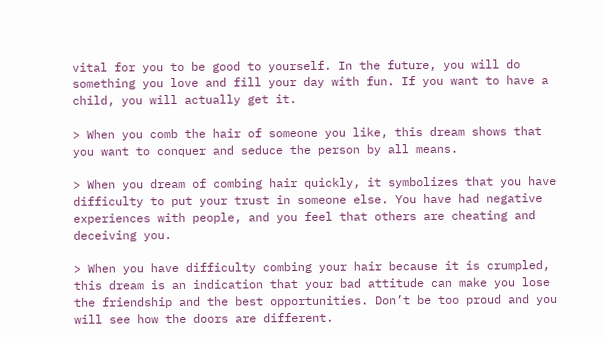vital for you to be good to yourself. In the future, you will do something you love and fill your day with fun. If you want to have a child, you will actually get it.

> When you comb the hair of someone you like, this dream shows that you want to conquer and seduce the person by all means.

> When you dream of combing hair quickly, it symbolizes that you have difficulty to put your trust in someone else. You have had negative experiences with people, and you feel that others are cheating and deceiving you.

> When you have difficulty combing your hair because it is crumpled, this dream is an indication that your bad attitude can make you lose the friendship and the best opportunities. Don’t be too proud and you will see how the doors are different.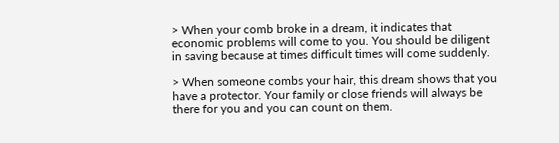> When your comb broke in a dream, it indicates that economic problems will come to you. You should be diligent in saving because at times difficult times will come suddenly.

> When someone combs your hair, this dream shows that you have a protector. Your family or close friends will always be there for you and you can count on them.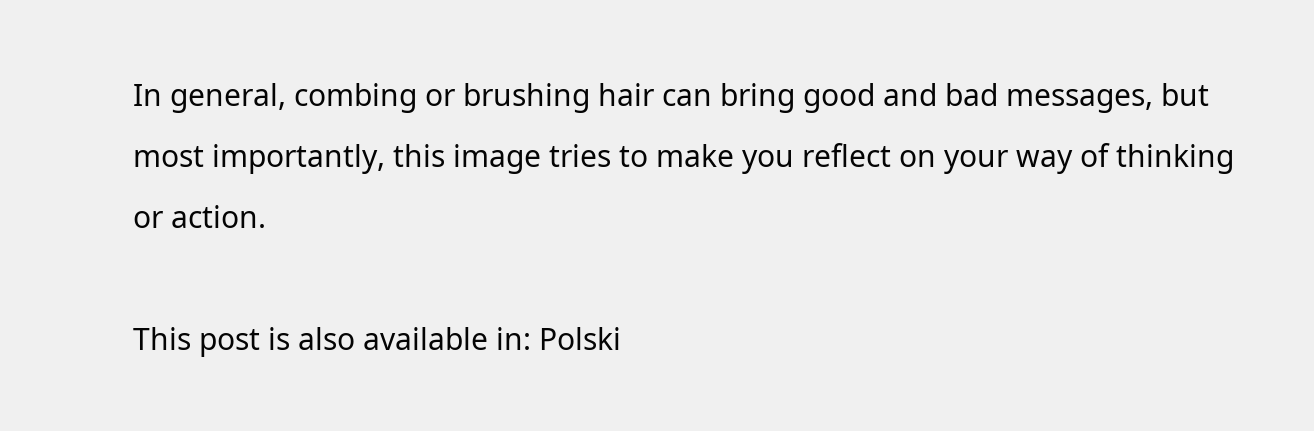In general, combing or brushing hair can bring good and bad messages, but most importantly, this image tries to make you reflect on your way of thinking or action.

This post is also available in: Polski